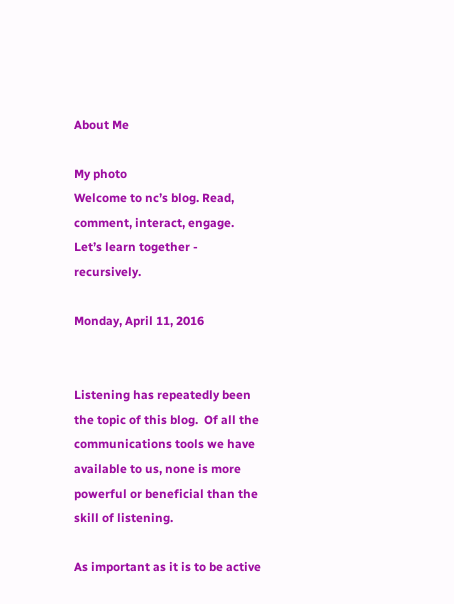About Me

My photo
Welcome to nc’s blog. Read, comment, interact, engage. Let’s learn together - recursively.

Monday, April 11, 2016


Listening has repeatedly been the topic of this blog.  Of all the communications tools we have available to us, none is more powerful or beneficial than the skill of listening.

As important as it is to be active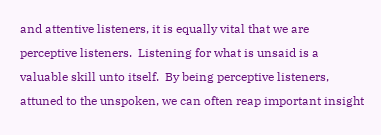and attentive listeners, it is equally vital that we are perceptive listeners.  Listening for what is unsaid is a valuable skill unto itself.  By being perceptive listeners, attuned to the unspoken, we can often reap important insight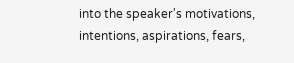into the speaker's motivations, intentions, aspirations, fears,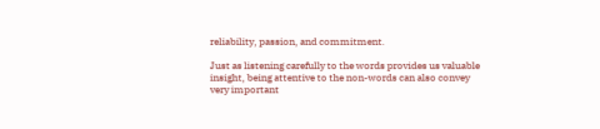reliability, passion, and commitment.

Just as listening carefully to the words provides us valuable insight, being attentive to the non-words can also convey very important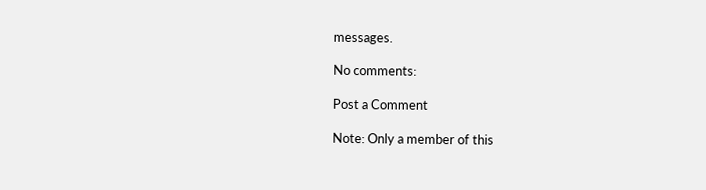messages.

No comments:

Post a Comment

Note: Only a member of this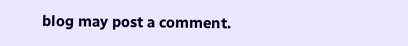blog may post a comment.